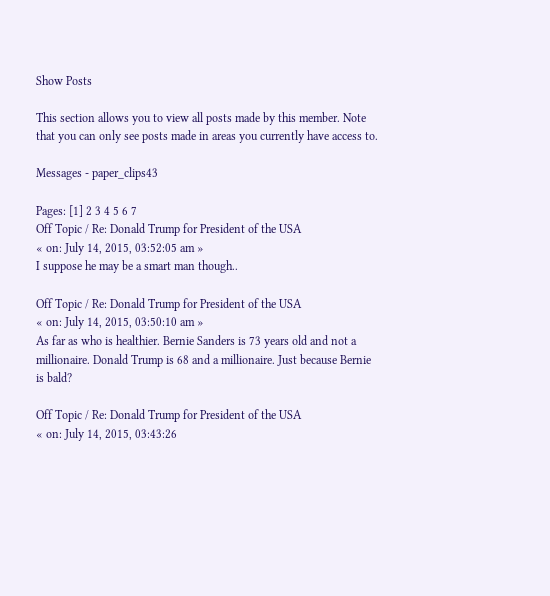Show Posts

This section allows you to view all posts made by this member. Note that you can only see posts made in areas you currently have access to.

Messages - paper_clips43

Pages: [1] 2 3 4 5 6 7
Off Topic / Re: Donald Trump for President of the USA
« on: July 14, 2015, 03:52:05 am »
I suppose he may be a smart man though..

Off Topic / Re: Donald Trump for President of the USA
« on: July 14, 2015, 03:50:10 am »
As far as who is healthier. Bernie Sanders is 73 years old and not a millionaire. Donald Trump is 68 and a millionaire. Just because Bernie is bald?

Off Topic / Re: Donald Trump for President of the USA
« on: July 14, 2015, 03:43:26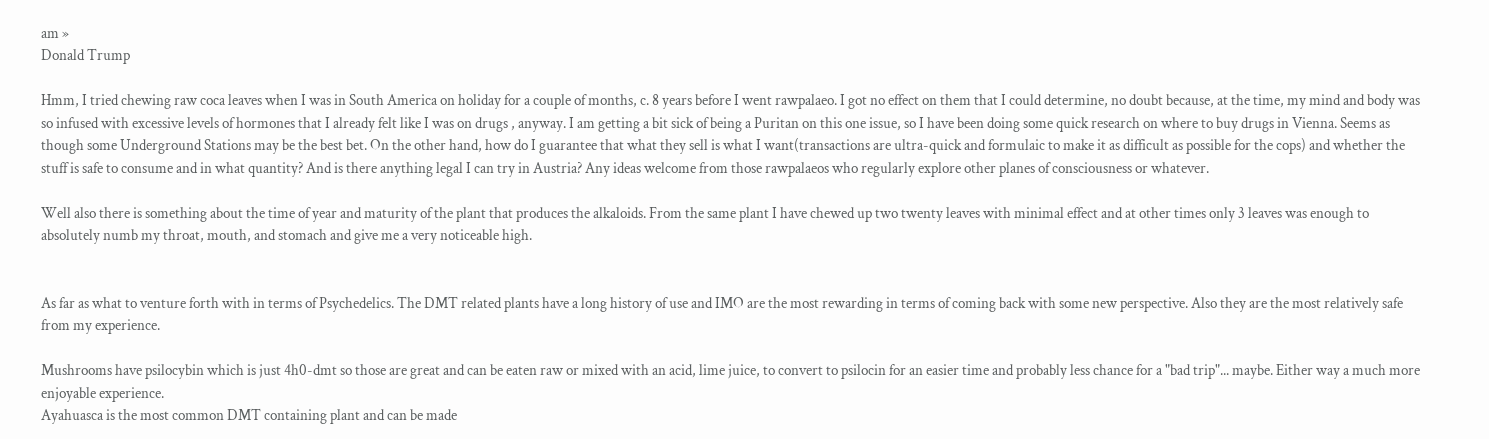am »
Donald Trump

Hmm, I tried chewing raw coca leaves when I was in South America on holiday for a couple of months, c. 8 years before I went rawpalaeo. I got no effect on them that I could determine, no doubt because, at the time, my mind and body was so infused with excessive levels of hormones that I already felt like I was on drugs , anyway. I am getting a bit sick of being a Puritan on this one issue, so I have been doing some quick research on where to buy drugs in Vienna. Seems as though some Underground Stations may be the best bet. On the other hand, how do I guarantee that what they sell is what I want(transactions are ultra-quick and formulaic to make it as difficult as possible for the cops) and whether the stuff is safe to consume and in what quantity? And is there anything legal I can try in Austria? Any ideas welcome from those rawpalaeos who regularly explore other planes of consciousness or whatever.

Well also there is something about the time of year and maturity of the plant that produces the alkaloids. From the same plant I have chewed up two twenty leaves with minimal effect and at other times only 3 leaves was enough to absolutely numb my throat, mouth, and stomach and give me a very noticeable high.


As far as what to venture forth with in terms of Psychedelics. The DMT related plants have a long history of use and IMO are the most rewarding in terms of coming back with some new perspective. Also they are the most relatively safe from my experience.

Mushrooms have psilocybin which is just 4h0-dmt so those are great and can be eaten raw or mixed with an acid, lime juice, to convert to psilocin for an easier time and probably less chance for a "bad trip"... maybe. Either way a much more enjoyable experience.
Ayahuasca is the most common DMT containing plant and can be made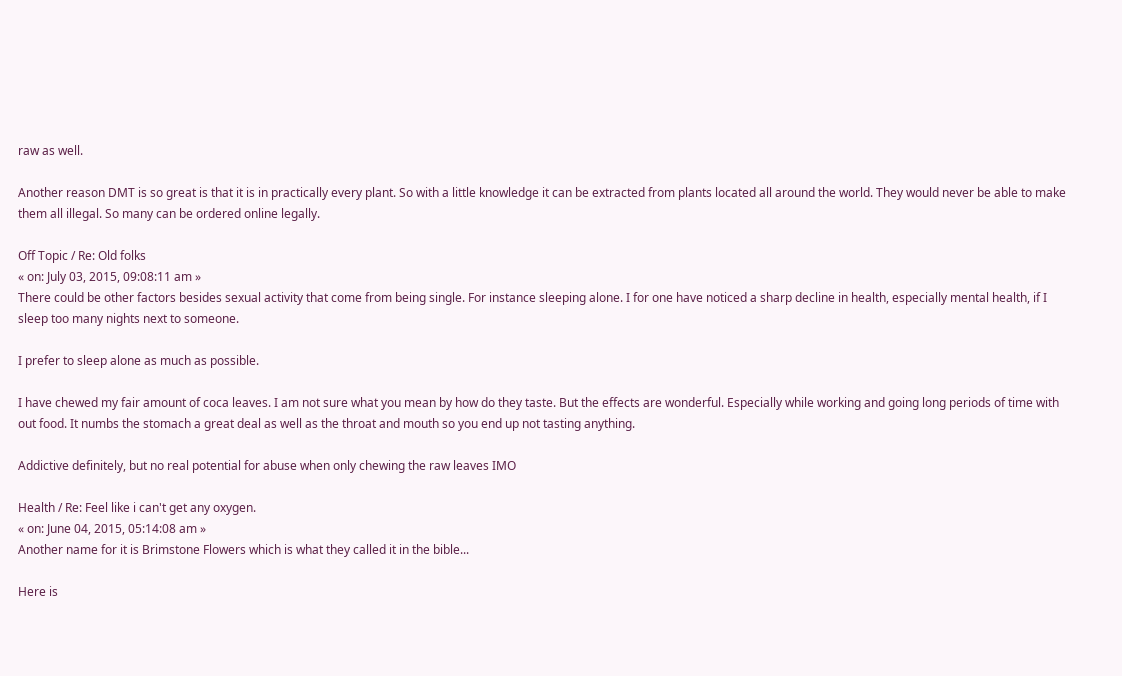raw as well.

Another reason DMT is so great is that it is in practically every plant. So with a little knowledge it can be extracted from plants located all around the world. They would never be able to make them all illegal. So many can be ordered online legally.

Off Topic / Re: Old folks
« on: July 03, 2015, 09:08:11 am »
There could be other factors besides sexual activity that come from being single. For instance sleeping alone. I for one have noticed a sharp decline in health, especially mental health, if I sleep too many nights next to someone.

I prefer to sleep alone as much as possible.

I have chewed my fair amount of coca leaves. I am not sure what you mean by how do they taste. But the effects are wonderful. Especially while working and going long periods of time with out food. It numbs the stomach a great deal as well as the throat and mouth so you end up not tasting anything.

Addictive definitely, but no real potential for abuse when only chewing the raw leaves IMO

Health / Re: Feel like i can't get any oxygen.
« on: June 04, 2015, 05:14:08 am »
Another name for it is Brimstone Flowers which is what they called it in the bible...

Here is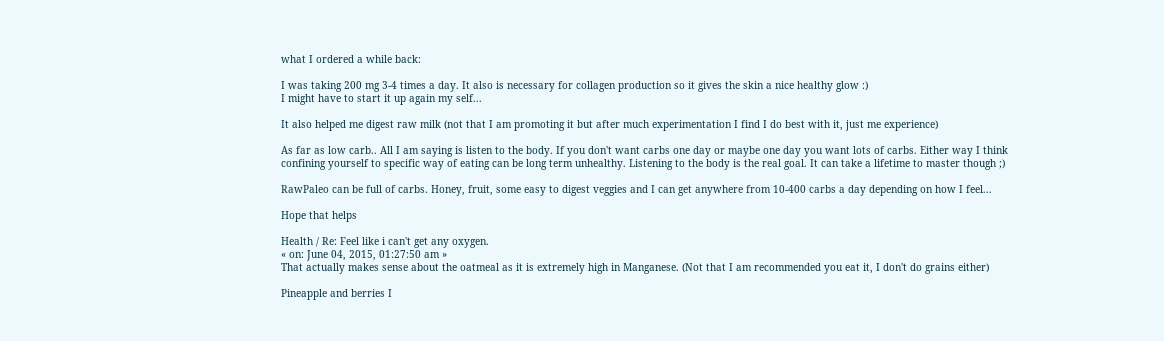what I ordered a while back:

I was taking 200 mg 3-4 times a day. It also is necessary for collagen production so it gives the skin a nice healthy glow :)
I might have to start it up again my self...

It also helped me digest raw milk (not that I am promoting it but after much experimentation I find I do best with it, just me experience)

As far as low carb.. All I am saying is listen to the body. If you don't want carbs one day or maybe one day you want lots of carbs. Either way I think confining yourself to specific way of eating can be long term unhealthy. Listening to the body is the real goal. It can take a lifetime to master though ;)

RawPaleo can be full of carbs. Honey, fruit, some easy to digest veggies and I can get anywhere from 10-400 carbs a day depending on how I feel...

Hope that helps

Health / Re: Feel like i can't get any oxygen.
« on: June 04, 2015, 01:27:50 am »
That actually makes sense about the oatmeal as it is extremely high in Manganese. (Not that I am recommended you eat it, I don't do grains either)

Pineapple and berries I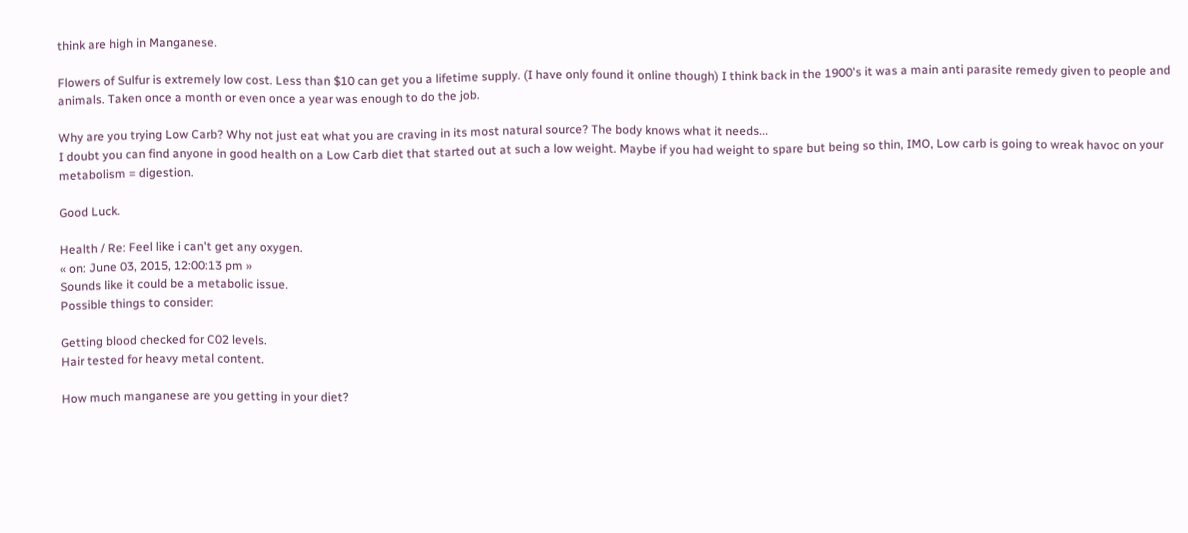think are high in Manganese.

Flowers of Sulfur is extremely low cost. Less than $10 can get you a lifetime supply. (I have only found it online though) I think back in the 1900's it was a main anti parasite remedy given to people and animals. Taken once a month or even once a year was enough to do the job.

Why are you trying Low Carb? Why not just eat what you are craving in its most natural source? The body knows what it needs...
I doubt you can find anyone in good health on a Low Carb diet that started out at such a low weight. Maybe if you had weight to spare but being so thin, IMO, Low carb is going to wreak havoc on your metabolism = digestion.

Good Luck.

Health / Re: Feel like i can't get any oxygen.
« on: June 03, 2015, 12:00:13 pm »
Sounds like it could be a metabolic issue.
Possible things to consider:

Getting blood checked for C02 levels.
Hair tested for heavy metal content.

How much manganese are you getting in your diet?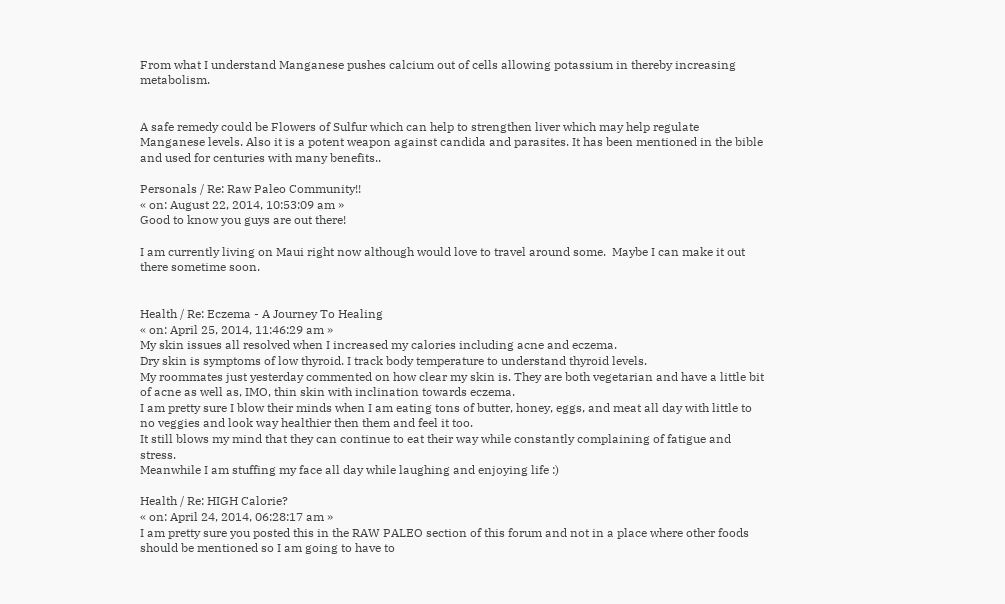From what I understand Manganese pushes calcium out of cells allowing potassium in thereby increasing metabolism.


A safe remedy could be Flowers of Sulfur which can help to strengthen liver which may help regulate Manganese levels. Also it is a potent weapon against candida and parasites. It has been mentioned in the bible and used for centuries with many benefits..

Personals / Re: Raw Paleo Community!!
« on: August 22, 2014, 10:53:09 am »
Good to know you guys are out there!

I am currently living on Maui right now although would love to travel around some.  Maybe I can make it out there sometime soon.


Health / Re: Eczema - A Journey To Healing
« on: April 25, 2014, 11:46:29 am »
My skin issues all resolved when I increased my calories including acne and eczema.
Dry skin is symptoms of low thyroid. I track body temperature to understand thyroid levels.
My roommates just yesterday commented on how clear my skin is. They are both vegetarian and have a little bit of acne as well as, IMO, thin skin with inclination towards eczema.
I am pretty sure I blow their minds when I am eating tons of butter, honey, eggs, and meat all day with little to no veggies and look way healthier then them and feel it too.
It still blows my mind that they can continue to eat their way while constantly complaining of fatigue and stress.
Meanwhile I am stuffing my face all day while laughing and enjoying life :)

Health / Re: HIGH Calorie?
« on: April 24, 2014, 06:28:17 am »
I am pretty sure you posted this in the RAW PALEO section of this forum and not in a place where other foods should be mentioned so I am going to have to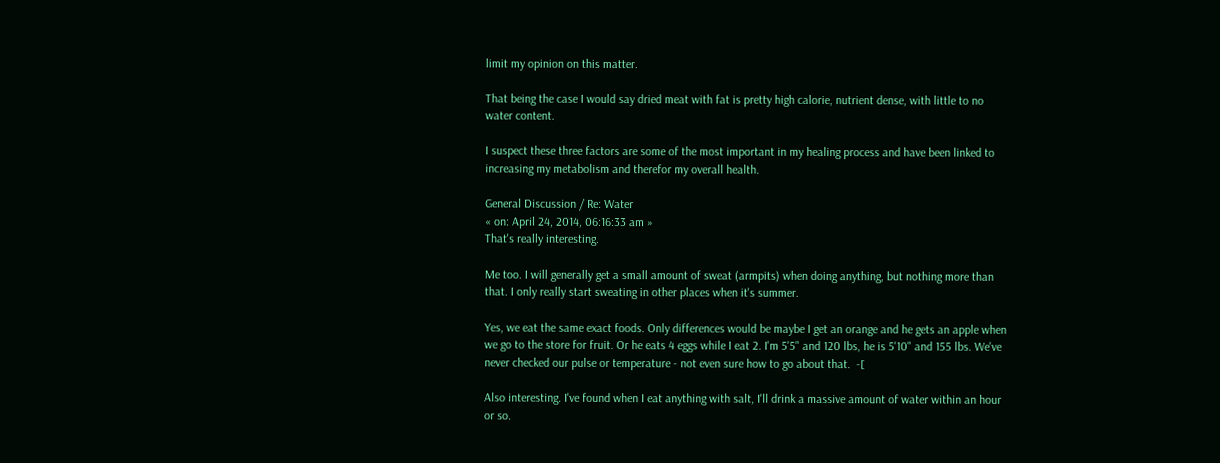limit my opinion on this matter.

That being the case I would say dried meat with fat is pretty high calorie, nutrient dense, with little to no water content.

I suspect these three factors are some of the most important in my healing process and have been linked to increasing my metabolism and therefor my overall health.

General Discussion / Re: Water
« on: April 24, 2014, 06:16:33 am »
That's really interesting.

Me too. I will generally get a small amount of sweat (armpits) when doing anything, but nothing more than that. I only really start sweating in other places when it's summer.

Yes, we eat the same exact foods. Only differences would be maybe I get an orange and he gets an apple when we go to the store for fruit. Or he eats 4 eggs while I eat 2. I'm 5'5" and 120 lbs, he is 5'10" and 155 lbs. We've never checked our pulse or temperature - not even sure how to go about that.  -[

Also interesting. I've found when I eat anything with salt, I'll drink a massive amount of water within an hour or so.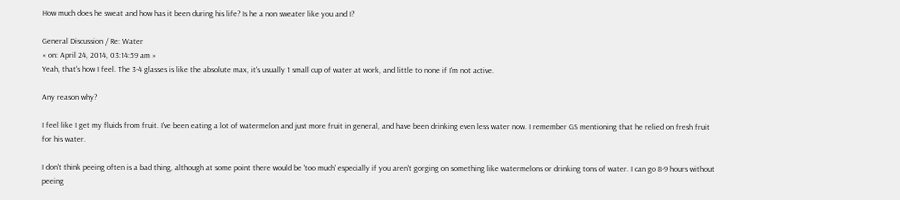How much does he sweat and how has it been during his life? Is he a non sweater like you and I?

General Discussion / Re: Water
« on: April 24, 2014, 03:14:59 am »
Yeah, that's how I feel. The 3-4 glasses is like the absolute max, it's usually 1 small cup of water at work, and little to none if I'm not active.

Any reason why?

I feel like I get my fluids from fruit. I've been eating a lot of watermelon and just more fruit in general, and have been drinking even less water now. I remember GS mentioning that he relied on fresh fruit for his water.

I don't think peeing often is a bad thing, although at some point there would be 'too much' especially if you aren't gorging on something like watermelons or drinking tons of water. I can go 8-9 hours without peeing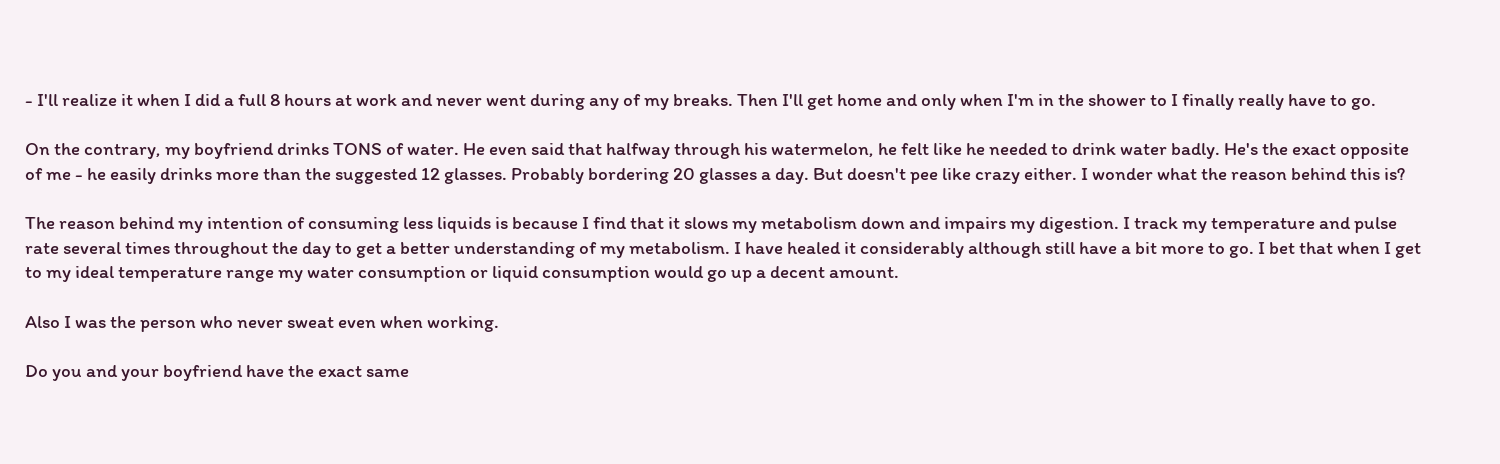- I'll realize it when I did a full 8 hours at work and never went during any of my breaks. Then I'll get home and only when I'm in the shower to I finally really have to go.

On the contrary, my boyfriend drinks TONS of water. He even said that halfway through his watermelon, he felt like he needed to drink water badly. He's the exact opposite of me - he easily drinks more than the suggested 12 glasses. Probably bordering 20 glasses a day. But doesn't pee like crazy either. I wonder what the reason behind this is?

The reason behind my intention of consuming less liquids is because I find that it slows my metabolism down and impairs my digestion. I track my temperature and pulse rate several times throughout the day to get a better understanding of my metabolism. I have healed it considerably although still have a bit more to go. I bet that when I get to my ideal temperature range my water consumption or liquid consumption would go up a decent amount.

Also I was the person who never sweat even when working.

Do you and your boyfriend have the exact same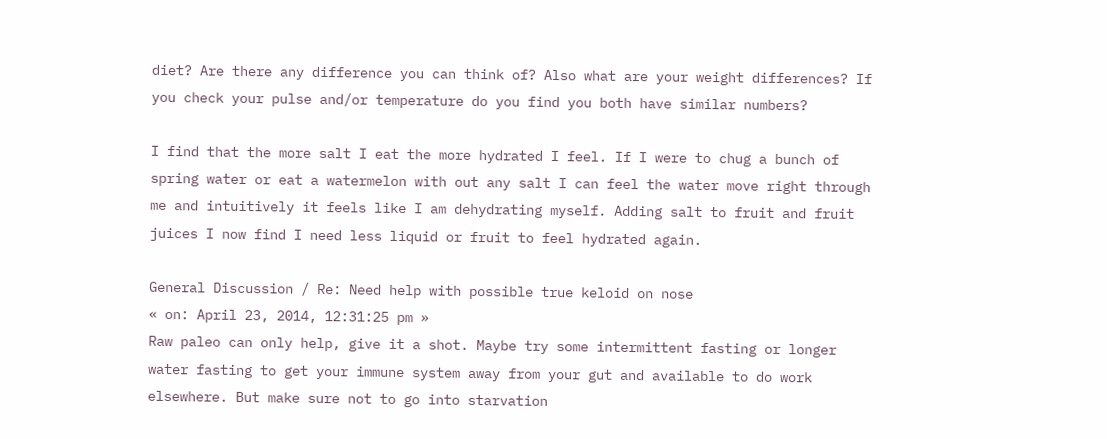diet? Are there any difference you can think of? Also what are your weight differences? If you check your pulse and/or temperature do you find you both have similar numbers?

I find that the more salt I eat the more hydrated I feel. If I were to chug a bunch of spring water or eat a watermelon with out any salt I can feel the water move right through me and intuitively it feels like I am dehydrating myself. Adding salt to fruit and fruit juices I now find I need less liquid or fruit to feel hydrated again.

General Discussion / Re: Need help with possible true keloid on nose
« on: April 23, 2014, 12:31:25 pm »
Raw paleo can only help, give it a shot. Maybe try some intermittent fasting or longer water fasting to get your immune system away from your gut and available to do work elsewhere. But make sure not to go into starvation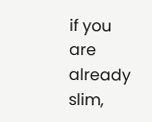if you are already slim,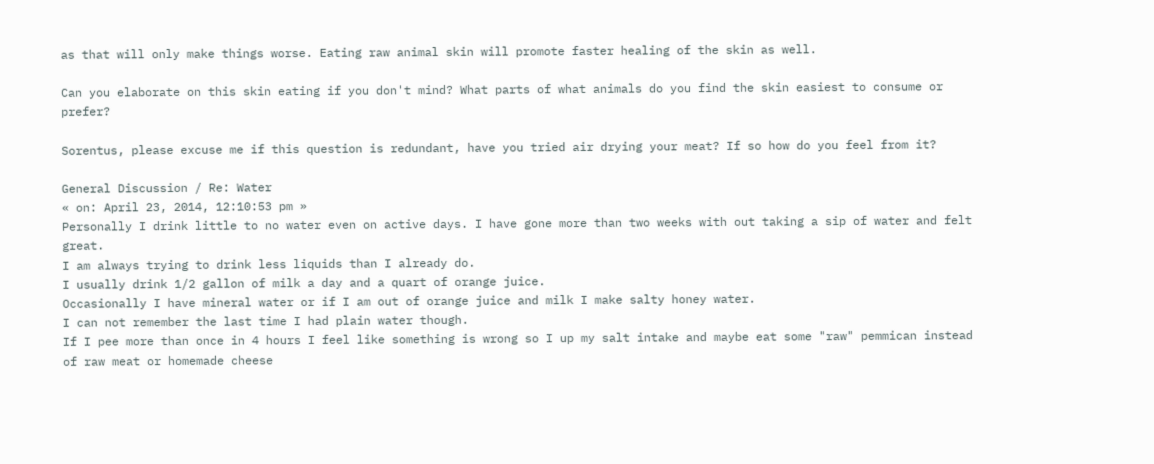as that will only make things worse. Eating raw animal skin will promote faster healing of the skin as well.

Can you elaborate on this skin eating if you don't mind? What parts of what animals do you find the skin easiest to consume or prefer?

Sorentus, please excuse me if this question is redundant, have you tried air drying your meat? If so how do you feel from it?

General Discussion / Re: Water
« on: April 23, 2014, 12:10:53 pm »
Personally I drink little to no water even on active days. I have gone more than two weeks with out taking a sip of water and felt great.
I am always trying to drink less liquids than I already do.
I usually drink 1/2 gallon of milk a day and a quart of orange juice.
Occasionally I have mineral water or if I am out of orange juice and milk I make salty honey water.
I can not remember the last time I had plain water though.
If I pee more than once in 4 hours I feel like something is wrong so I up my salt intake and maybe eat some "raw" pemmican instead of raw meat or homemade cheese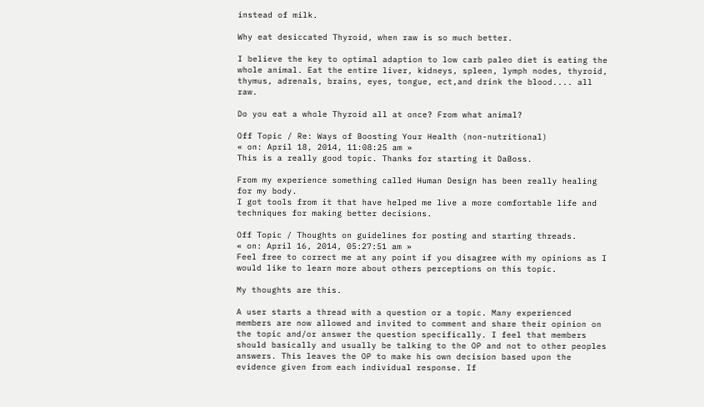instead of milk.

Why eat desiccated Thyroid, when raw is so much better.

I believe the key to optimal adaption to low carb paleo diet is eating the whole animal. Eat the entire liver, kidneys, spleen, lymph nodes, thyroid, thymus, adrenals, brains, eyes, tongue, ect,and drink the blood.... all raw.

Do you eat a whole Thyroid all at once? From what animal?

Off Topic / Re: Ways of Boosting Your Health (non-nutritional)
« on: April 18, 2014, 11:08:25 am »
This is a really good topic. Thanks for starting it DaBoss.

From my experience something called Human Design has been really healing for my body.
I got tools from it that have helped me live a more comfortable life and techniques for making better decisions.

Off Topic / Thoughts on guidelines for posting and starting threads.
« on: April 16, 2014, 05:27:51 am »
Feel free to correct me at any point if you disagree with my opinions as I would like to learn more about others perceptions on this topic.

My thoughts are this.

A user starts a thread with a question or a topic. Many experienced members are now allowed and invited to comment and share their opinion on the topic and/or answer the question specifically. I feel that members should basically and usually be talking to the OP and not to other peoples answers. This leaves the OP to make his own decision based upon the evidence given from each individual response. If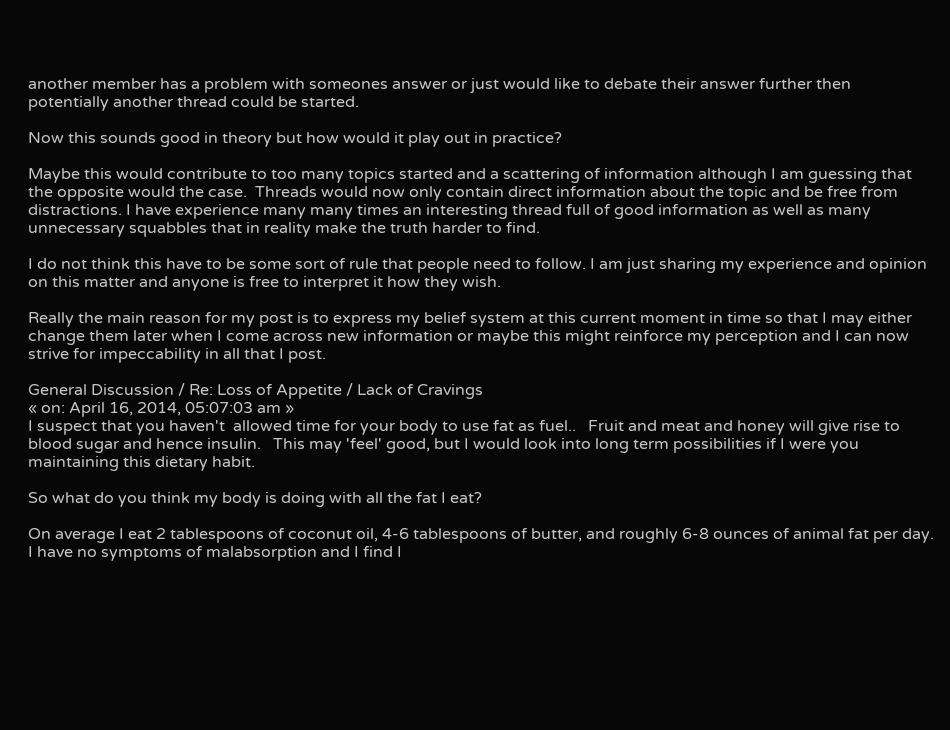another member has a problem with someones answer or just would like to debate their answer further then potentially another thread could be started.

Now this sounds good in theory but how would it play out in practice?

Maybe this would contribute to too many topics started and a scattering of information although I am guessing that the opposite would the case.  Threads would now only contain direct information about the topic and be free from distractions. I have experience many many times an interesting thread full of good information as well as many unnecessary squabbles that in reality make the truth harder to find.

I do not think this have to be some sort of rule that people need to follow. I am just sharing my experience and opinion on this matter and anyone is free to interpret it how they wish.

Really the main reason for my post is to express my belief system at this current moment in time so that I may either change them later when I come across new information or maybe this might reinforce my perception and I can now strive for impeccability in all that I post.

General Discussion / Re: Loss of Appetite / Lack of Cravings
« on: April 16, 2014, 05:07:03 am »
I suspect that you haven't  allowed time for your body to use fat as fuel..   Fruit and meat and honey will give rise to blood sugar and hence insulin.   This may 'feel' good, but I would look into long term possibilities if I were you maintaining this dietary habit.

So what do you think my body is doing with all the fat I eat?

On average I eat 2 tablespoons of coconut oil, 4-6 tablespoons of butter, and roughly 6-8 ounces of animal fat per day.
I have no symptoms of malabsorption and I find I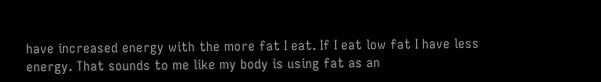have increased energy with the more fat I eat. If I eat low fat I have less energy. That sounds to me like my body is using fat as an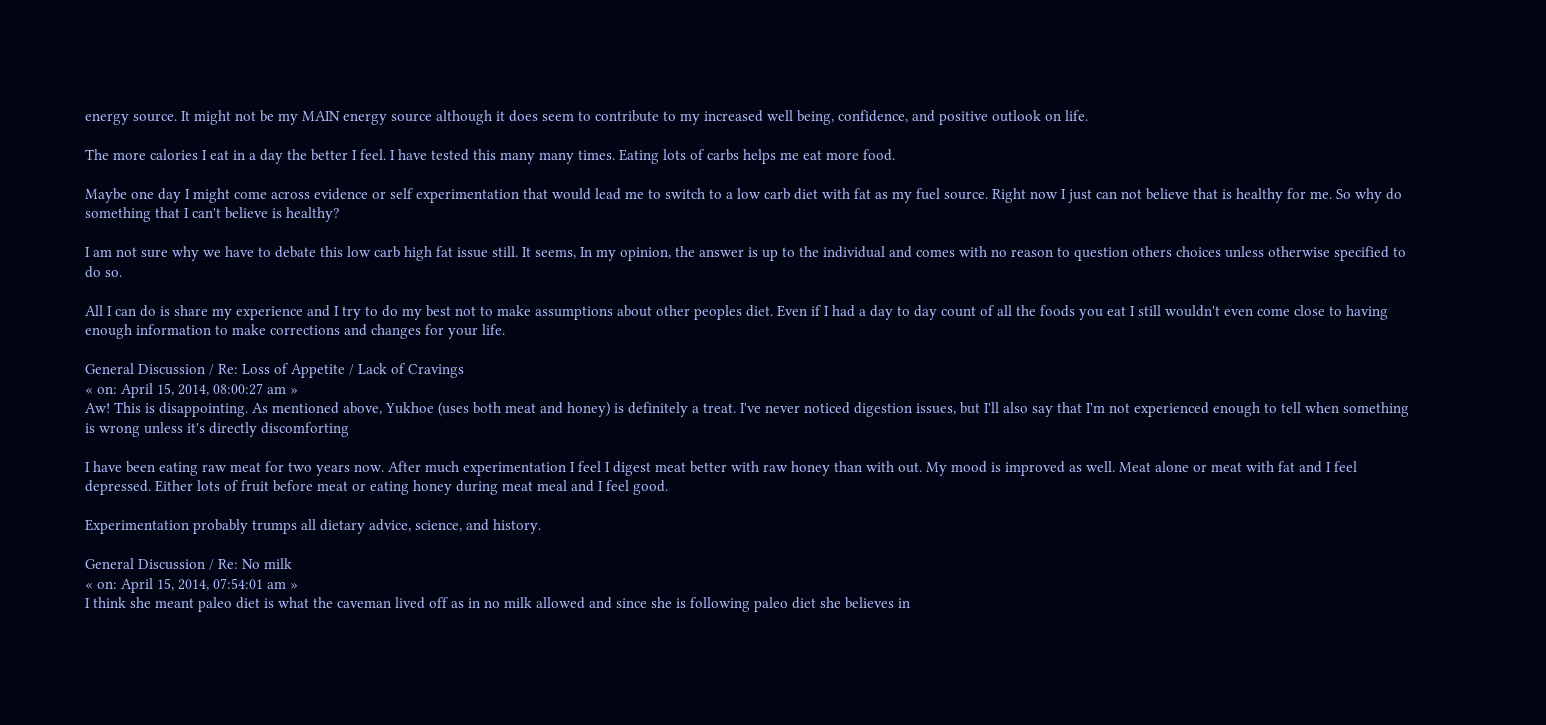energy source. It might not be my MAIN energy source although it does seem to contribute to my increased well being, confidence, and positive outlook on life.

The more calories I eat in a day the better I feel. I have tested this many many times. Eating lots of carbs helps me eat more food.

Maybe one day I might come across evidence or self experimentation that would lead me to switch to a low carb diet with fat as my fuel source. Right now I just can not believe that is healthy for me. So why do something that I can't believe is healthy?

I am not sure why we have to debate this low carb high fat issue still. It seems, In my opinion, the answer is up to the individual and comes with no reason to question others choices unless otherwise specified to do so.

All I can do is share my experience and I try to do my best not to make assumptions about other peoples diet. Even if I had a day to day count of all the foods you eat I still wouldn't even come close to having enough information to make corrections and changes for your life.

General Discussion / Re: Loss of Appetite / Lack of Cravings
« on: April 15, 2014, 08:00:27 am »
Aw! This is disappointing. As mentioned above, Yukhoe (uses both meat and honey) is definitely a treat. I've never noticed digestion issues, but I'll also say that I'm not experienced enough to tell when something is wrong unless it's directly discomforting

I have been eating raw meat for two years now. After much experimentation I feel I digest meat better with raw honey than with out. My mood is improved as well. Meat alone or meat with fat and I feel depressed. Either lots of fruit before meat or eating honey during meat meal and I feel good.

Experimentation probably trumps all dietary advice, science, and history.

General Discussion / Re: No milk
« on: April 15, 2014, 07:54:01 am »
I think she meant paleo diet is what the caveman lived off as in no milk allowed and since she is following paleo diet she believes in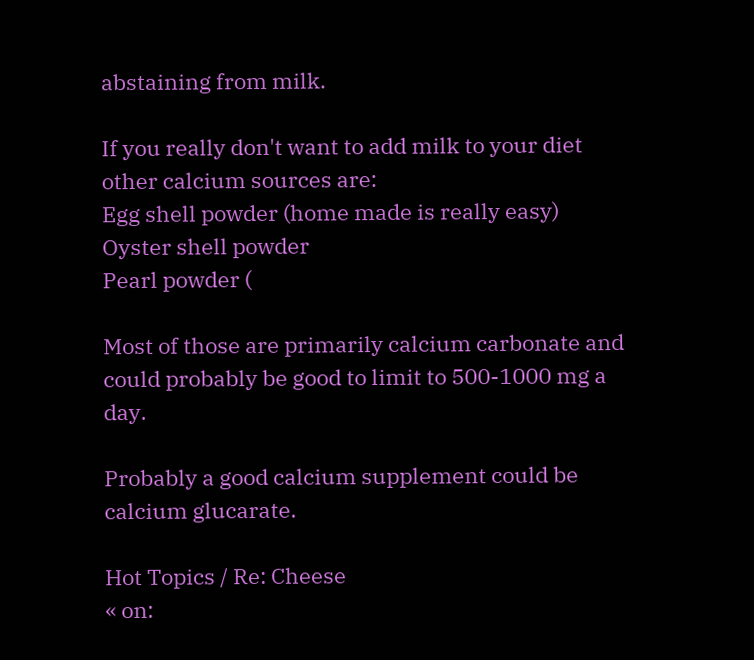abstaining from milk.

If you really don't want to add milk to your diet other calcium sources are:
Egg shell powder (home made is really easy)
Oyster shell powder
Pearl powder (

Most of those are primarily calcium carbonate and could probably be good to limit to 500-1000 mg a day.

Probably a good calcium supplement could be
calcium glucarate.

Hot Topics / Re: Cheese
« on: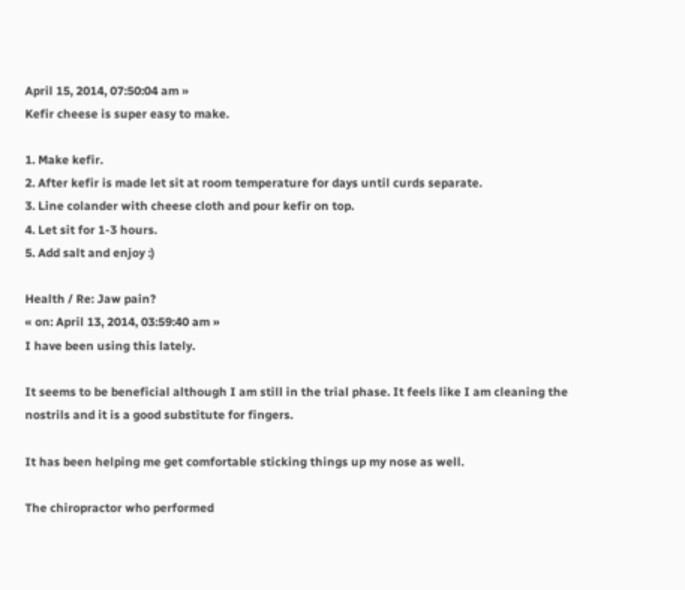April 15, 2014, 07:50:04 am »
Kefir cheese is super easy to make.

1. Make kefir.
2. After kefir is made let sit at room temperature for days until curds separate.
3. Line colander with cheese cloth and pour kefir on top.
4. Let sit for 1-3 hours.
5. Add salt and enjoy :)

Health / Re: Jaw pain?
« on: April 13, 2014, 03:59:40 am »
I have been using this lately.

It seems to be beneficial although I am still in the trial phase. It feels like I am cleaning the nostrils and it is a good substitute for fingers.

It has been helping me get comfortable sticking things up my nose as well.

The chiropractor who performed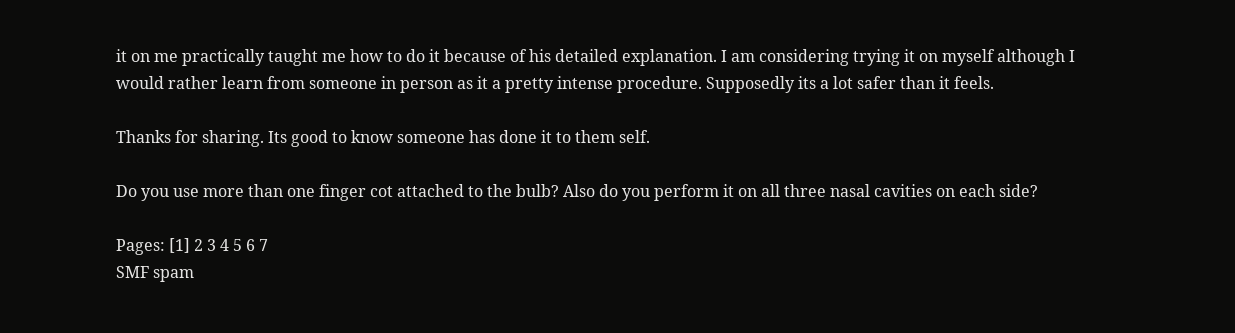it on me practically taught me how to do it because of his detailed explanation. I am considering trying it on myself although I would rather learn from someone in person as it a pretty intense procedure. Supposedly its a lot safer than it feels.

Thanks for sharing. Its good to know someone has done it to them self.

Do you use more than one finger cot attached to the bulb? Also do you perform it on all three nasal cavities on each side?

Pages: [1] 2 3 4 5 6 7
SMF spam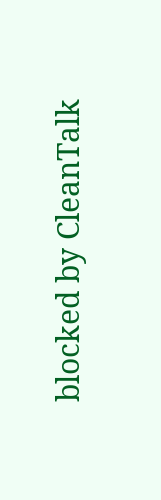blocked by CleanTalk